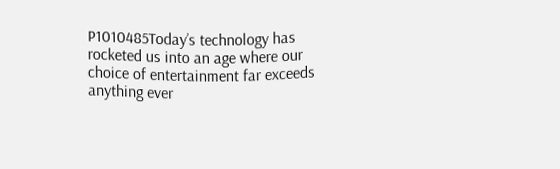P1010485Today’s technology has rocketed us into an age where our choice of entertainment far exceeds anything ever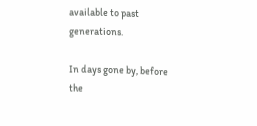available to past generations.

In days gone by, before the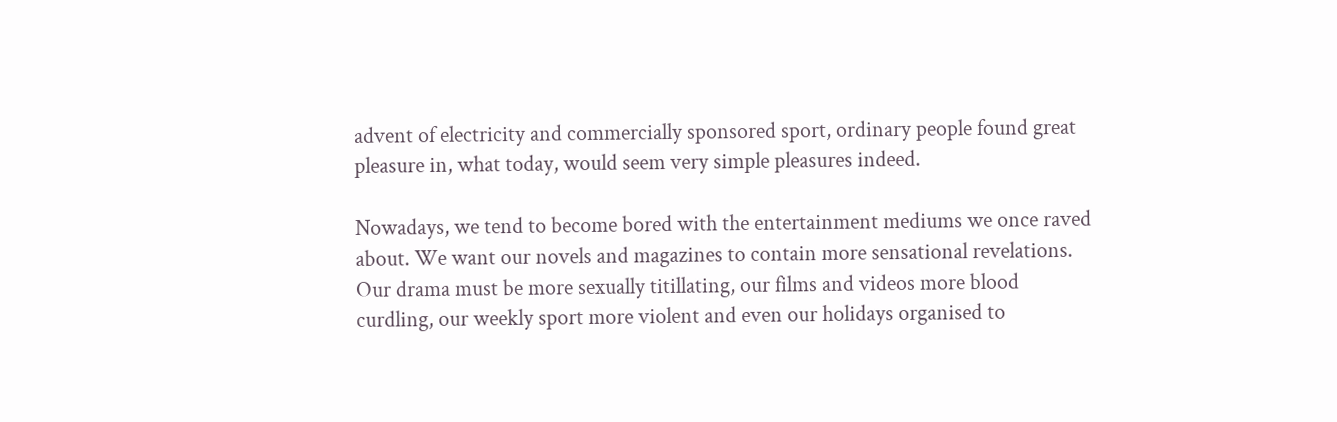advent of electricity and commercially sponsored sport, ordinary people found great pleasure in, what today, would seem very simple pleasures indeed.

Nowadays, we tend to become bored with the entertainment mediums we once raved about. We want our novels and magazines to contain more sensational revelations. Our drama must be more sexually titillating, our films and videos more blood curdling, our weekly sport more violent and even our holidays organised to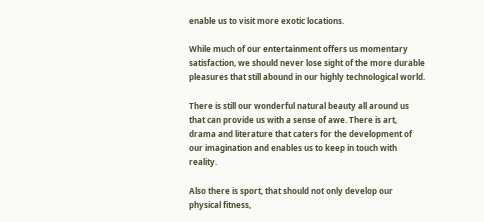enable us to visit more exotic locations.

While much of our entertainment offers us momentary satisfaction, we should never lose sight of the more durable pleasures that still abound in our highly technological world.

There is still our wonderful natural beauty all around us that can provide us with a sense of awe. There is art, drama and literature that caters for the development of our imagination and enables us to keep in touch with reality.

Also there is sport, that should not only develop our physical fitness,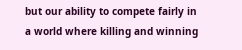but our ability to compete fairly in a world where killing and winning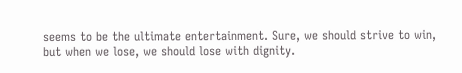seems to be the ultimate entertainment. Sure, we should strive to win, but when we lose, we should lose with dignity.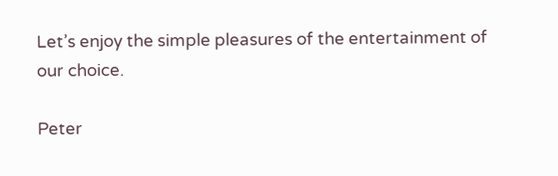Let’s enjoy the simple pleasures of the entertainment of our choice.

Peter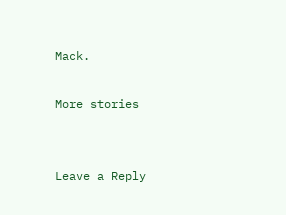Mack.

More stories


Leave a Reply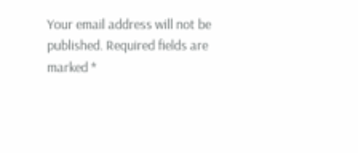Your email address will not be published. Required fields are marked *